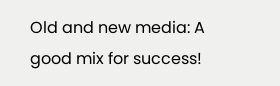Old and new media: A good mix for success!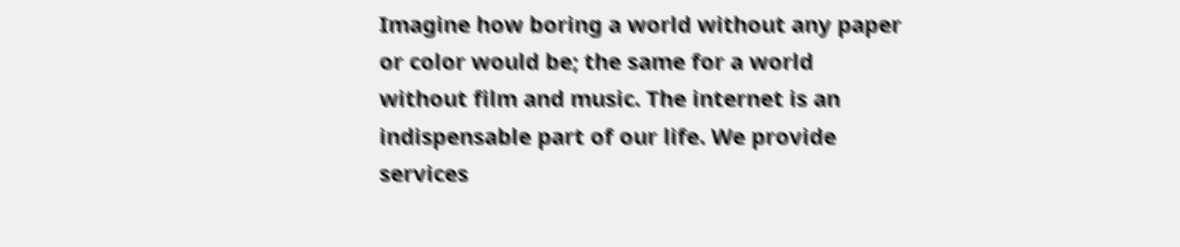Imagine how boring a world without any paper or color would be; the same for a world without film and music. The internet is an indispensable part of our life. We provide services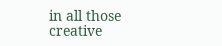in all those creative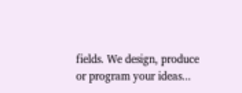fields. We design, produce or program your ideas...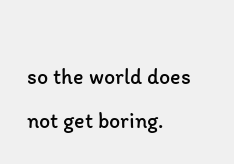so the world does not get boring.